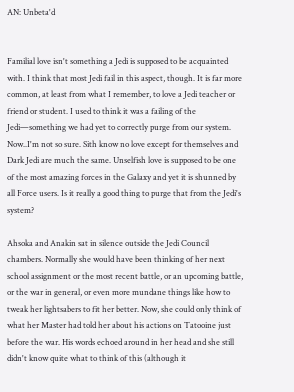AN: Unbeta'd


Familial love isn't something a Jedi is supposed to be acquainted with. I think that most Jedi fail in this aspect, though. It is far more common, at least from what I remember, to love a Jedi teacher or friend or student. I used to think it was a failing of the Jedi—something we had yet to correctly purge from our system. Now..I'm not so sure. Sith know no love except for themselves and Dark Jedi are much the same. Unselfish love is supposed to be one of the most amazing forces in the Galaxy and yet it is shunned by all Force users. Is it really a good thing to purge that from the Jedi's system?

Ahsoka and Anakin sat in silence outside the Jedi Council chambers. Normally she would have been thinking of her next school assignment or the most recent battle, or an upcoming battle, or the war in general, or even more mundane things like how to tweak her lightsabers to fit her better. Now, she could only think of what her Master had told her about his actions on Tatooine just before the war. His words echoed around in her head and she still didn't know quite what to think of this (although it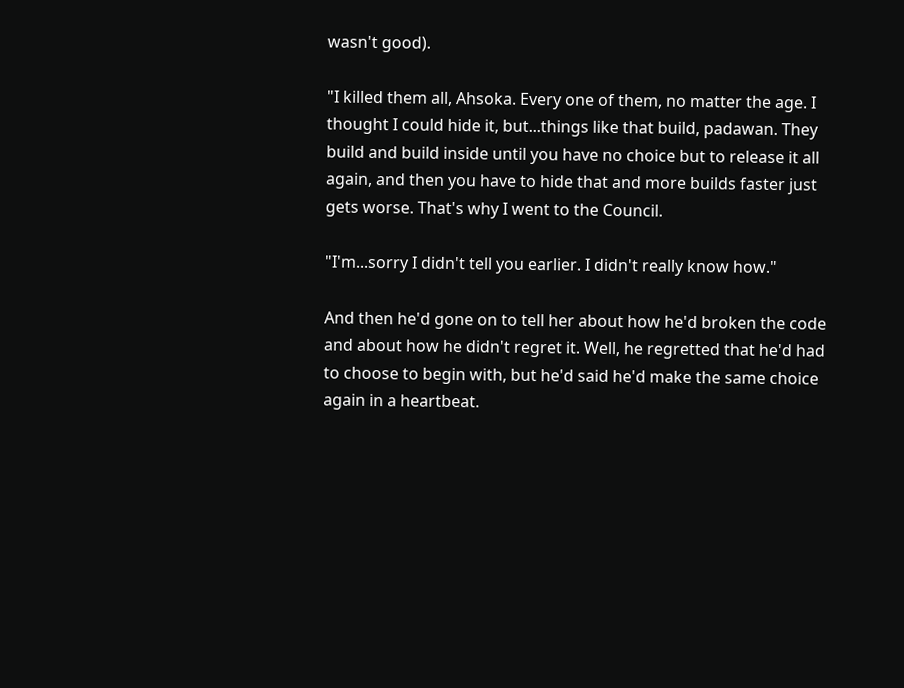wasn't good).

"I killed them all, Ahsoka. Every one of them, no matter the age. I thought I could hide it, but...things like that build, padawan. They build and build inside until you have no choice but to release it all again, and then you have to hide that and more builds faster just gets worse. That's why I went to the Council.

"I'm...sorry I didn't tell you earlier. I didn't really know how."

And then he'd gone on to tell her about how he'd broken the code and about how he didn't regret it. Well, he regretted that he'd had to choose to begin with, but he'd said he'd make the same choice again in a heartbeat.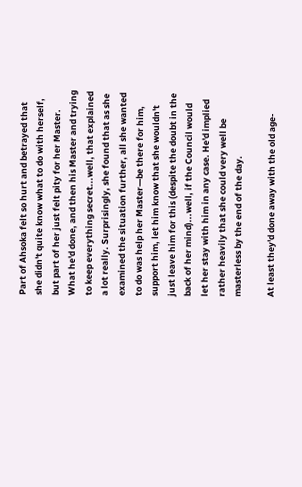Part of Ahsoka felt so hurt and betrayed that she didn't quite know what to do with herself, but part of her just felt pity for her Master. What he'd done, and then his Master and trying to keep everything secret...well, that explained a lot really. Surprisingly, she found that as she examined the situation further, all she wanted to do was help her Master—be there for him, support him, let him know that she wouldn't just leave him for this (despite the doubt in the back of her mind)...well, if the Council would let her stay with him in any case. He'd implied rather heavily that she could very well be masterless by the end of the day.

At least they'd done away with the old age-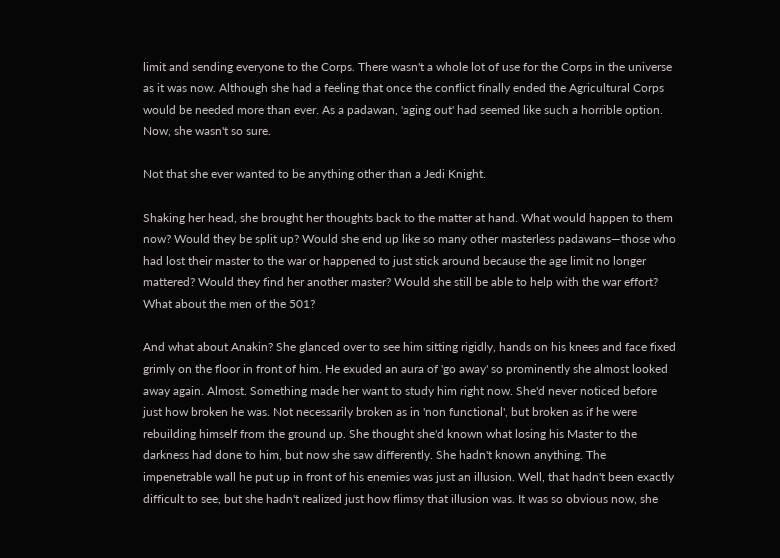limit and sending everyone to the Corps. There wasn't a whole lot of use for the Corps in the universe as it was now. Although she had a feeling that once the conflict finally ended the Agricultural Corps would be needed more than ever. As a padawan, 'aging out' had seemed like such a horrible option. Now, she wasn't so sure.

Not that she ever wanted to be anything other than a Jedi Knight.

Shaking her head, she brought her thoughts back to the matter at hand. What would happen to them now? Would they be split up? Would she end up like so many other masterless padawans—those who had lost their master to the war or happened to just stick around because the age limit no longer mattered? Would they find her another master? Would she still be able to help with the war effort? What about the men of the 501?

And what about Anakin? She glanced over to see him sitting rigidly, hands on his knees and face fixed grimly on the floor in front of him. He exuded an aura of 'go away' so prominently she almost looked away again. Almost. Something made her want to study him right now. She'd never noticed before just how broken he was. Not necessarily broken as in 'non functional', but broken as if he were rebuilding himself from the ground up. She thought she'd known what losing his Master to the darkness had done to him, but now she saw differently. She hadn't known anything. The impenetrable wall he put up in front of his enemies was just an illusion. Well, that hadn't been exactly difficult to see, but she hadn't realized just how flimsy that illusion was. It was so obvious now, she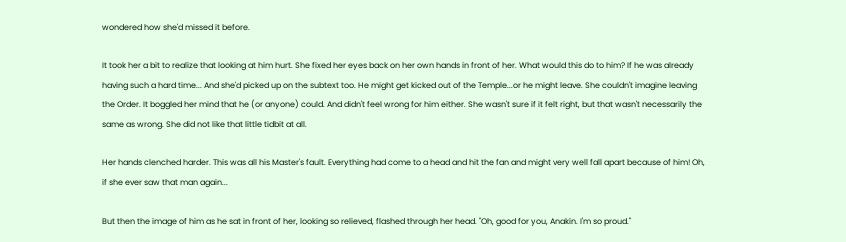wondered how she'd missed it before.

It took her a bit to realize that looking at him hurt. She fixed her eyes back on her own hands in front of her. What would this do to him? If he was already having such a hard time... And she'd picked up on the subtext too. He might get kicked out of the Temple...or he might leave. She couldn't imagine leaving the Order. It boggled her mind that he (or anyone) could. And didn't feel wrong for him either. She wasn't sure if it felt right, but that wasn't necessarily the same as wrong. She did not like that little tidbit at all.

Her hands clenched harder. This was all his Master's fault. Everything had come to a head and hit the fan and might very well fall apart because of him! Oh, if she ever saw that man again...

But then the image of him as he sat in front of her, looking so relieved, flashed through her head. "Oh, good for you, Anakin. I'm so proud."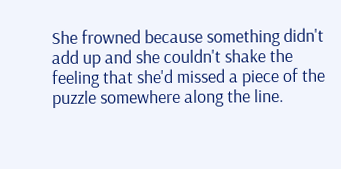She frowned because something didn't add up and she couldn't shake the feeling that she'd missed a piece of the puzzle somewhere along the line.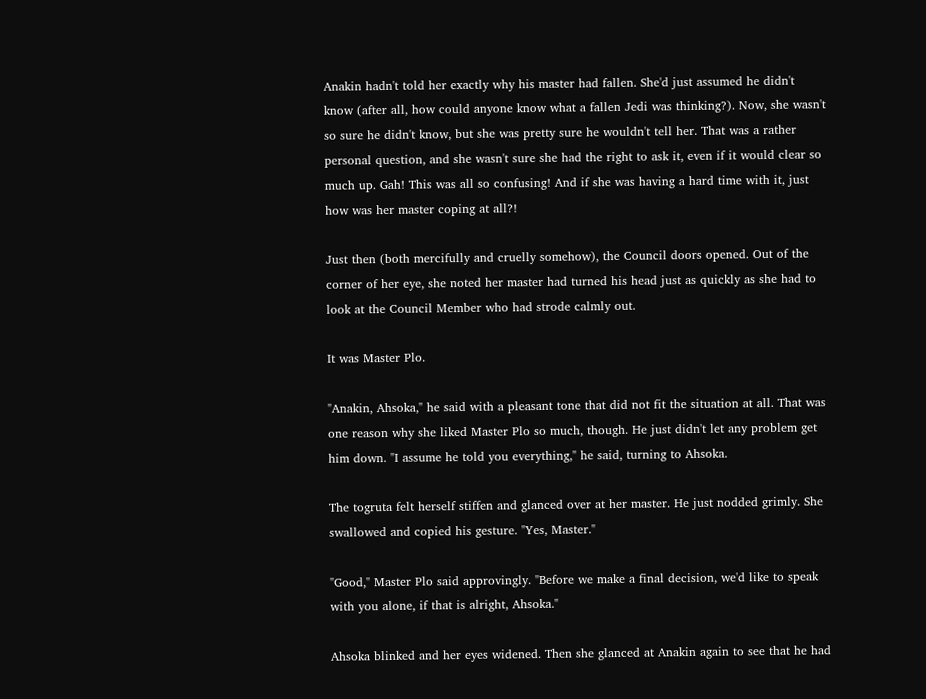Anakin hadn't told her exactly why his master had fallen. She'd just assumed he didn't know (after all, how could anyone know what a fallen Jedi was thinking?). Now, she wasn't so sure he didn't know, but she was pretty sure he wouldn't tell her. That was a rather personal question, and she wasn't sure she had the right to ask it, even if it would clear so much up. Gah! This was all so confusing! And if she was having a hard time with it, just how was her master coping at all?!

Just then (both mercifully and cruelly somehow), the Council doors opened. Out of the corner of her eye, she noted her master had turned his head just as quickly as she had to look at the Council Member who had strode calmly out.

It was Master Plo.

"Anakin, Ahsoka," he said with a pleasant tone that did not fit the situation at all. That was one reason why she liked Master Plo so much, though. He just didn't let any problem get him down. "I assume he told you everything," he said, turning to Ahsoka.

The togruta felt herself stiffen and glanced over at her master. He just nodded grimly. She swallowed and copied his gesture. "Yes, Master."

"Good," Master Plo said approvingly. "Before we make a final decision, we'd like to speak with you alone, if that is alright, Ahsoka."

Ahsoka blinked and her eyes widened. Then she glanced at Anakin again to see that he had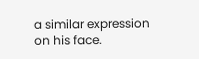a similar expression on his face.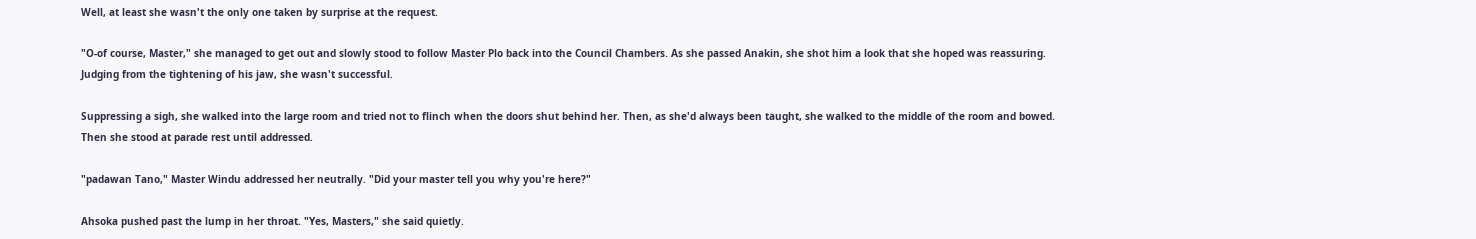Well, at least she wasn't the only one taken by surprise at the request.

"O-of course, Master," she managed to get out and slowly stood to follow Master Plo back into the Council Chambers. As she passed Anakin, she shot him a look that she hoped was reassuring. Judging from the tightening of his jaw, she wasn't successful.

Suppressing a sigh, she walked into the large room and tried not to flinch when the doors shut behind her. Then, as she'd always been taught, she walked to the middle of the room and bowed. Then she stood at parade rest until addressed.

"padawan Tano," Master Windu addressed her neutrally. "Did your master tell you why you're here?"

Ahsoka pushed past the lump in her throat. "Yes, Masters," she said quietly.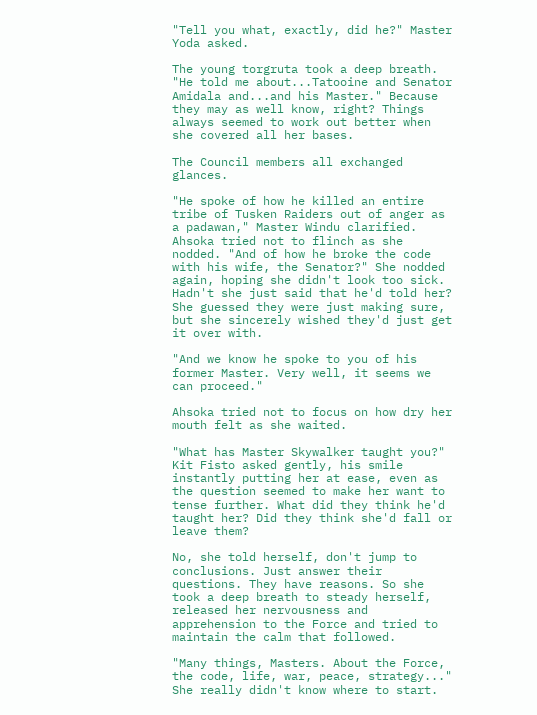"Tell you what, exactly, did he?" Master Yoda asked.

The young torgruta took a deep breath. "He told me about...Tatooine and Senator Amidala and...and his Master." Because they may as well know, right? Things always seemed to work out better when she covered all her bases.

The Council members all exchanged glances.

"He spoke of how he killed an entire tribe of Tusken Raiders out of anger as a padawan," Master Windu clarified. Ahsoka tried not to flinch as she nodded. "And of how he broke the code with his wife, the Senator?" She nodded again, hoping she didn't look too sick. Hadn't she just said that he'd told her? She guessed they were just making sure, but she sincerely wished they'd just get it over with.

"And we know he spoke to you of his former Master. Very well, it seems we can proceed."

Ahsoka tried not to focus on how dry her mouth felt as she waited.

"What has Master Skywalker taught you?" Kit Fisto asked gently, his smile instantly putting her at ease, even as the question seemed to make her want to tense further. What did they think he'd taught her? Did they think she'd fall or leave them?

No, she told herself, don't jump to conclusions. Just answer their questions. They have reasons. So she took a deep breath to steady herself, released her nervousness and apprehension to the Force and tried to maintain the calm that followed.

"Many things, Masters. About the Force, the code, life, war, peace, strategy..." She really didn't know where to start.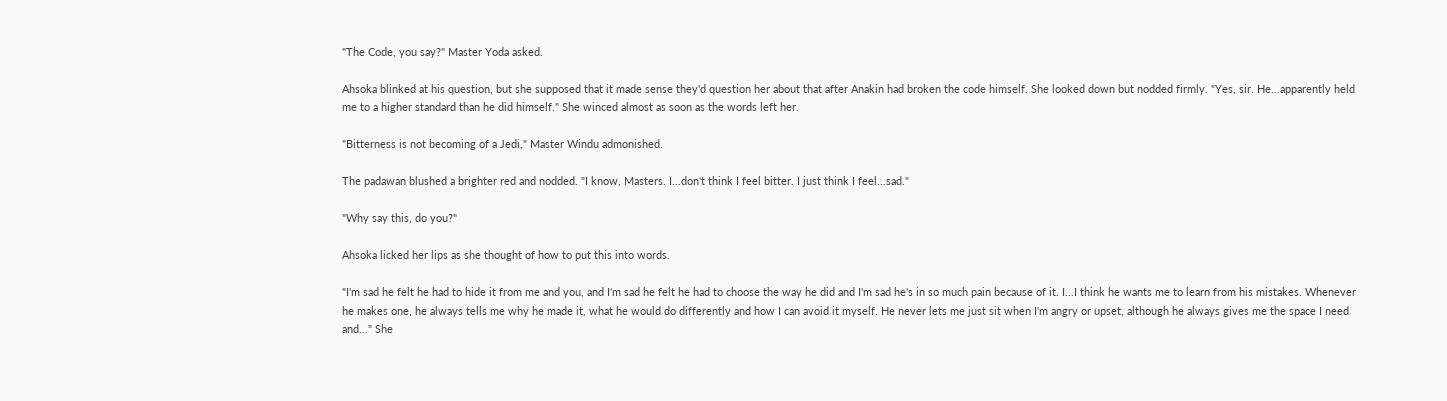"The Code, you say?" Master Yoda asked.

Ahsoka blinked at his question, but she supposed that it made sense they'd question her about that after Anakin had broken the code himself. She looked down but nodded firmly. "Yes, sir. He...apparently held me to a higher standard than he did himself." She winced almost as soon as the words left her.

"Bitterness is not becoming of a Jedi," Master Windu admonished.

The padawan blushed a brighter red and nodded. "I know, Masters. I...don't think I feel bitter. I just think I feel...sad."

"Why say this, do you?"

Ahsoka licked her lips as she thought of how to put this into words.

"I'm sad he felt he had to hide it from me and you, and I'm sad he felt he had to choose the way he did and I'm sad he's in so much pain because of it. I...I think he wants me to learn from his mistakes. Whenever he makes one, he always tells me why he made it, what he would do differently and how I can avoid it myself. He never lets me just sit when I'm angry or upset, although he always gives me the space I need and..." She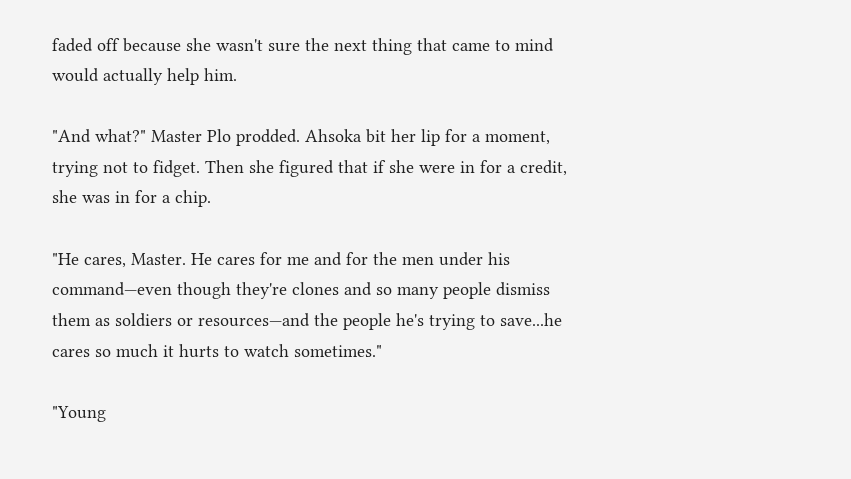faded off because she wasn't sure the next thing that came to mind would actually help him.

"And what?" Master Plo prodded. Ahsoka bit her lip for a moment, trying not to fidget. Then she figured that if she were in for a credit, she was in for a chip.

"He cares, Master. He cares for me and for the men under his command—even though they're clones and so many people dismiss them as soldiers or resources—and the people he's trying to save...he cares so much it hurts to watch sometimes."

"Young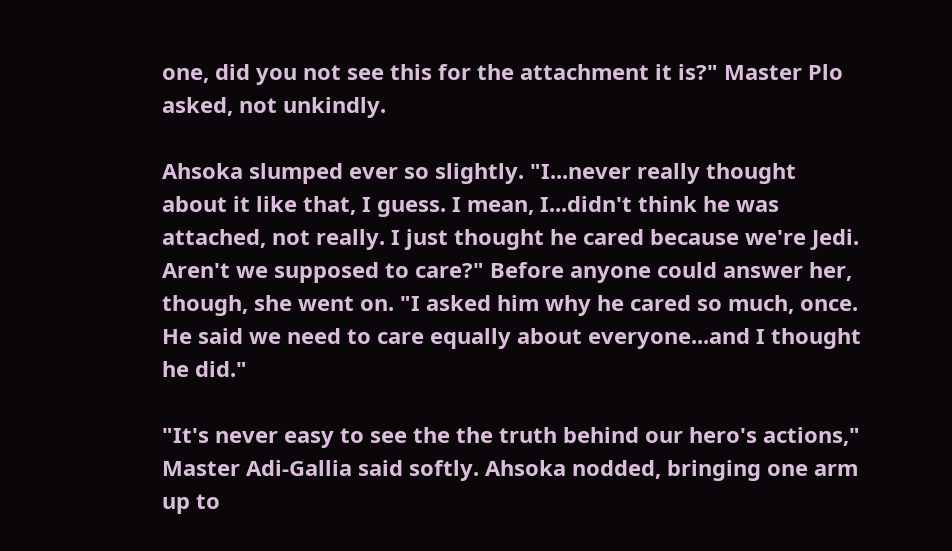one, did you not see this for the attachment it is?" Master Plo asked, not unkindly.

Ahsoka slumped ever so slightly. "I...never really thought about it like that, I guess. I mean, I...didn't think he was attached, not really. I just thought he cared because we're Jedi. Aren't we supposed to care?" Before anyone could answer her, though, she went on. "I asked him why he cared so much, once. He said we need to care equally about everyone...and I thought he did."

"It's never easy to see the the truth behind our hero's actions," Master Adi-Gallia said softly. Ahsoka nodded, bringing one arm up to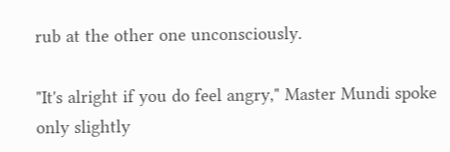rub at the other one unconsciously.

"It's alright if you do feel angry," Master Mundi spoke only slightly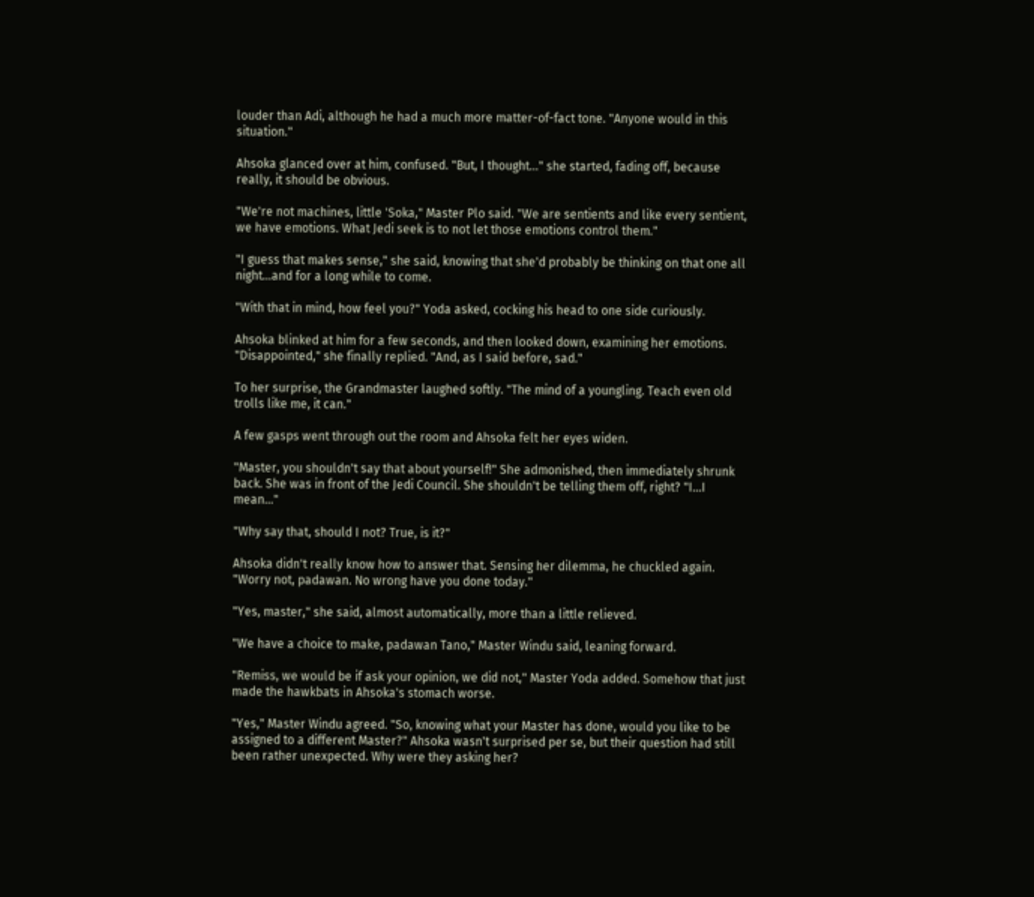louder than Adi, although he had a much more matter-of-fact tone. "Anyone would in this situation."

Ahsoka glanced over at him, confused. "But, I thought..." she started, fading off, because really, it should be obvious.

"We're not machines, little 'Soka," Master Plo said. "We are sentients and like every sentient, we have emotions. What Jedi seek is to not let those emotions control them."

"I guess that makes sense," she said, knowing that she'd probably be thinking on that one all night...and for a long while to come.

"With that in mind, how feel you?" Yoda asked, cocking his head to one side curiously.

Ahsoka blinked at him for a few seconds, and then looked down, examining her emotions. "Disappointed," she finally replied. "And, as I said before, sad."

To her surprise, the Grandmaster laughed softly. "The mind of a youngling. Teach even old trolls like me, it can."

A few gasps went through out the room and Ahsoka felt her eyes widen.

"Master, you shouldn't say that about yourself!" She admonished, then immediately shrunk back. She was in front of the Jedi Council. She shouldn't be telling them off, right? "I...I mean..."

"Why say that, should I not? True, is it?"

Ahsoka didn't really know how to answer that. Sensing her dilemma, he chuckled again. "Worry not, padawan. No wrong have you done today."

"Yes, master," she said, almost automatically, more than a little relieved.

"We have a choice to make, padawan Tano," Master Windu said, leaning forward.

"Remiss, we would be if ask your opinion, we did not," Master Yoda added. Somehow that just made the hawkbats in Ahsoka's stomach worse.

"Yes," Master Windu agreed. "So, knowing what your Master has done, would you like to be assigned to a different Master?" Ahsoka wasn't surprised per se, but their question had still been rather unexpected. Why were they asking her?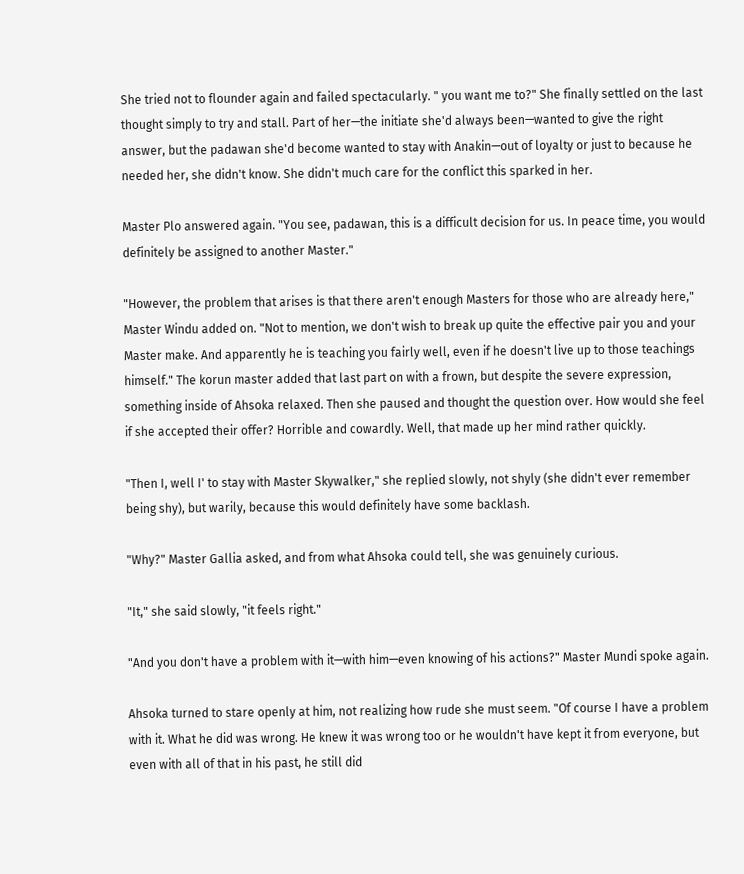She tried not to flounder again and failed spectacularly. " you want me to?" She finally settled on the last thought simply to try and stall. Part of her—the initiate she'd always been—wanted to give the right answer, but the padawan she'd become wanted to stay with Anakin—out of loyalty or just to because he needed her, she didn't know. She didn't much care for the conflict this sparked in her.

Master Plo answered again. "You see, padawan, this is a difficult decision for us. In peace time, you would definitely be assigned to another Master."

"However, the problem that arises is that there aren't enough Masters for those who are already here," Master Windu added on. "Not to mention, we don't wish to break up quite the effective pair you and your Master make. And apparently he is teaching you fairly well, even if he doesn't live up to those teachings himself." The korun master added that last part on with a frown, but despite the severe expression, something inside of Ahsoka relaxed. Then she paused and thought the question over. How would she feel if she accepted their offer? Horrible and cowardly. Well, that made up her mind rather quickly.

"Then I, well I' to stay with Master Skywalker," she replied slowly, not shyly (she didn't ever remember being shy), but warily, because this would definitely have some backlash.

"Why?" Master Gallia asked, and from what Ahsoka could tell, she was genuinely curious.

"It," she said slowly, "it feels right."

"And you don't have a problem with it—with him—even knowing of his actions?" Master Mundi spoke again.

Ahsoka turned to stare openly at him, not realizing how rude she must seem. "Of course I have a problem with it. What he did was wrong. He knew it was wrong too or he wouldn't have kept it from everyone, but even with all of that in his past, he still did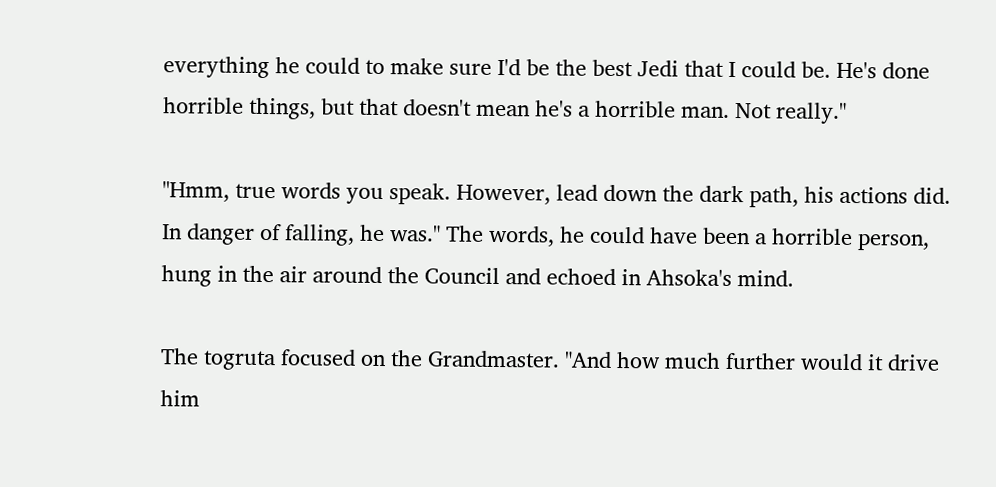everything he could to make sure I'd be the best Jedi that I could be. He's done horrible things, but that doesn't mean he's a horrible man. Not really."

"Hmm, true words you speak. However, lead down the dark path, his actions did. In danger of falling, he was." The words, he could have been a horrible person, hung in the air around the Council and echoed in Ahsoka's mind.

The togruta focused on the Grandmaster. "And how much further would it drive him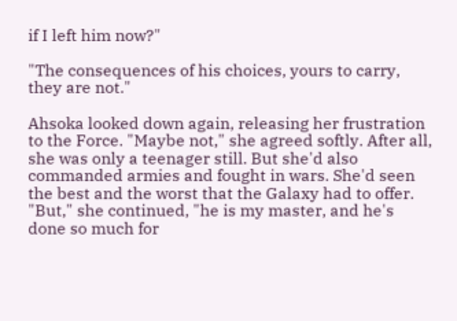if I left him now?"

"The consequences of his choices, yours to carry, they are not."

Ahsoka looked down again, releasing her frustration to the Force. "Maybe not," she agreed softly. After all, she was only a teenager still. But she'd also commanded armies and fought in wars. She'd seen the best and the worst that the Galaxy had to offer. "But," she continued, "he is my master, and he's done so much for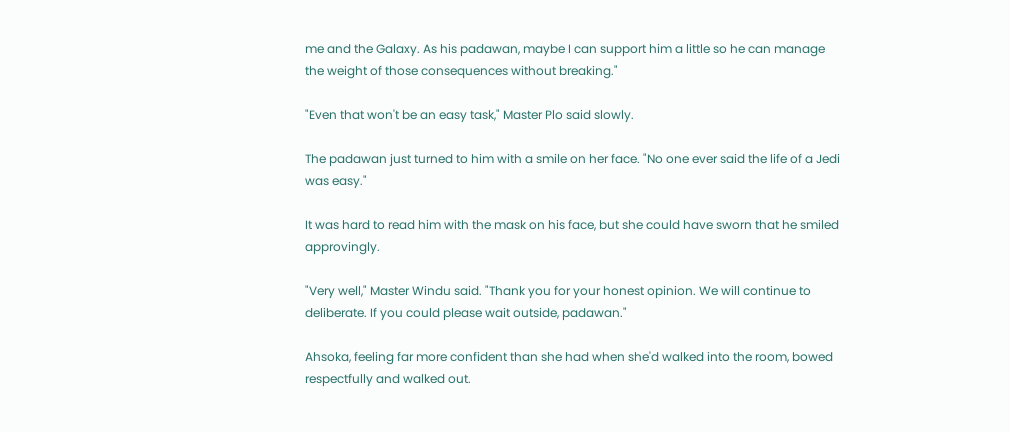me and the Galaxy. As his padawan, maybe I can support him a little so he can manage the weight of those consequences without breaking."

"Even that won't be an easy task," Master Plo said slowly.

The padawan just turned to him with a smile on her face. "No one ever said the life of a Jedi was easy."

It was hard to read him with the mask on his face, but she could have sworn that he smiled approvingly.

"Very well," Master Windu said. "Thank you for your honest opinion. We will continue to deliberate. If you could please wait outside, padawan."

Ahsoka, feeling far more confident than she had when she'd walked into the room, bowed respectfully and walked out.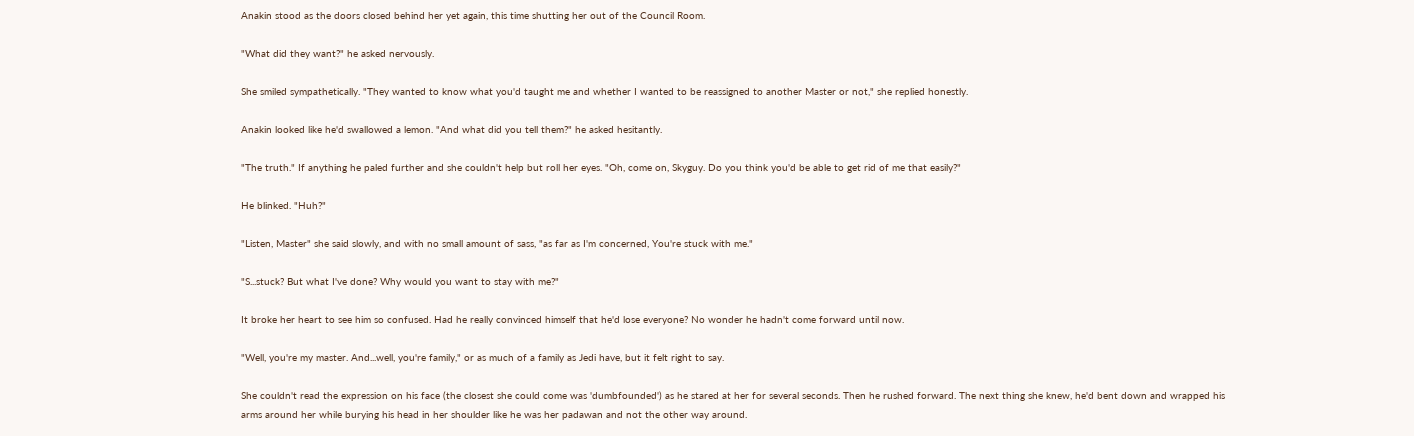Anakin stood as the doors closed behind her yet again, this time shutting her out of the Council Room.

"What did they want?" he asked nervously.

She smiled sympathetically. "They wanted to know what you'd taught me and whether I wanted to be reassigned to another Master or not," she replied honestly.

Anakin looked like he'd swallowed a lemon. "And what did you tell them?" he asked hesitantly.

"The truth." If anything he paled further and she couldn't help but roll her eyes. "Oh, come on, Skyguy. Do you think you'd be able to get rid of me that easily?"

He blinked. "Huh?"

"Listen, Master" she said slowly, and with no small amount of sass, "as far as I'm concerned, You're stuck with me."

"S...stuck? But what I've done? Why would you want to stay with me?"

It broke her heart to see him so confused. Had he really convinced himself that he'd lose everyone? No wonder he hadn't come forward until now.

"Well, you're my master. And...well, you're family," or as much of a family as Jedi have, but it felt right to say.

She couldn't read the expression on his face (the closest she could come was 'dumbfounded') as he stared at her for several seconds. Then he rushed forward. The next thing she knew, he'd bent down and wrapped his arms around her while burying his head in her shoulder like he was her padawan and not the other way around.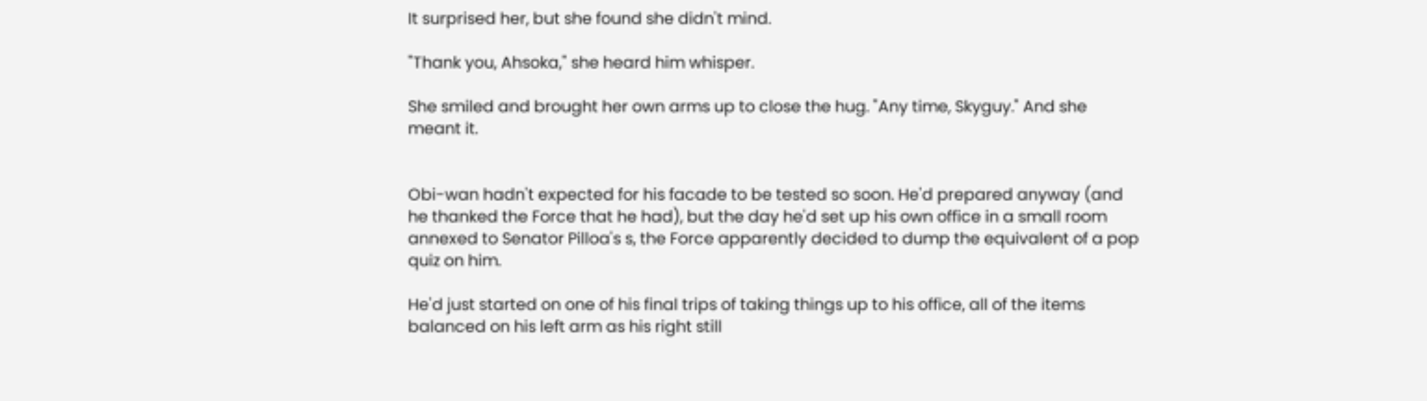It surprised her, but she found she didn't mind.

"Thank you, Ahsoka," she heard him whisper.

She smiled and brought her own arms up to close the hug. "Any time, Skyguy." And she meant it.


Obi-wan hadn't expected for his facade to be tested so soon. He'd prepared anyway (and he thanked the Force that he had), but the day he'd set up his own office in a small room annexed to Senator Pilloa's s, the Force apparently decided to dump the equivalent of a pop quiz on him.

He'd just started on one of his final trips of taking things up to his office, all of the items balanced on his left arm as his right still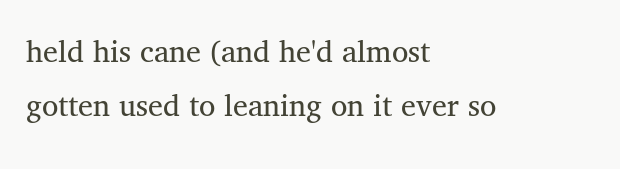held his cane (and he'd almost gotten used to leaning on it ever so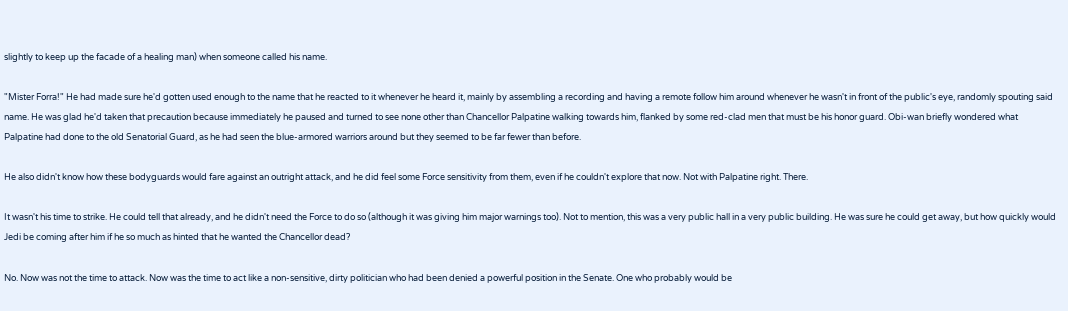slightly to keep up the facade of a healing man) when someone called his name.

"Mister Forra!" He had made sure he'd gotten used enough to the name that he reacted to it whenever he heard it, mainly by assembling a recording and having a remote follow him around whenever he wasn't in front of the public's eye, randomly spouting said name. He was glad he'd taken that precaution because immediately he paused and turned to see none other than Chancellor Palpatine walking towards him, flanked by some red-clad men that must be his honor guard. Obi-wan briefly wondered what Palpatine had done to the old Senatorial Guard, as he had seen the blue-armored warriors around but they seemed to be far fewer than before.

He also didn't know how these bodyguards would fare against an outright attack, and he did feel some Force sensitivity from them, even if he couldn't explore that now. Not with Palpatine right. There.

It wasn't his time to strike. He could tell that already, and he didn't need the Force to do so (although it was giving him major warnings too). Not to mention, this was a very public hall in a very public building. He was sure he could get away, but how quickly would Jedi be coming after him if he so much as hinted that he wanted the Chancellor dead?

No. Now was not the time to attack. Now was the time to act like a non-sensitive, dirty politician who had been denied a powerful position in the Senate. One who probably would be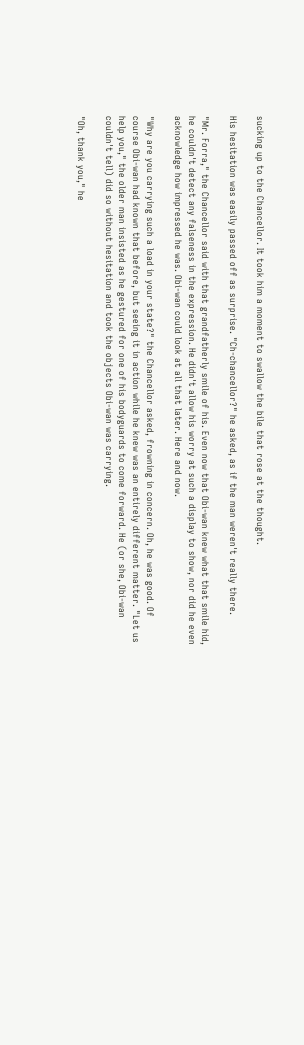sucking up to the Chancellor. It took him a moment to swallow the bile that rose at the thought.

His hesitation was easily passed off as surprise. "Ch-chancellor?" he asked, as if the man weren't really there.

"Mr. Forra," the Chancellor said with that grandfatherly smile of his. Even now that Obi-wan knew what that smile hid, he couldn't detect any falseness in the expression. He didn't allow his worry at such a display to show, nor did he even acknowledge how impressed he was. Obi-wan could look at all that later. Here and now.

"Why are you carrying such a load in your state?" the Chancellor asked, frowning in concern. Oh, he was good. Of course Obi-wan had known that before, but seeing it in action while he knew was an entirely different matter. "Let us help you," the older man insisted as he gestured for one of his bodyguards to come forward. He (or she, Obi-wan couldn't tell) did so without hesitation and took the objects Obi-wan was carrying.

"Oh, thank you," he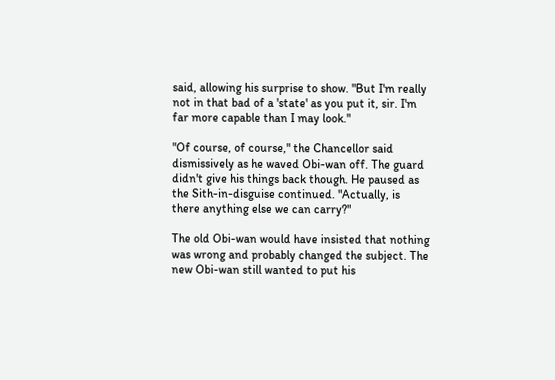said, allowing his surprise to show. "But I'm really not in that bad of a 'state' as you put it, sir. I'm far more capable than I may look."

"Of course, of course," the Chancellor said dismissively as he waved Obi-wan off. The guard didn't give his things back though. He paused as the Sith-in-disguise continued. "Actually, is there anything else we can carry?"

The old Obi-wan would have insisted that nothing was wrong and probably changed the subject. The new Obi-wan still wanted to put his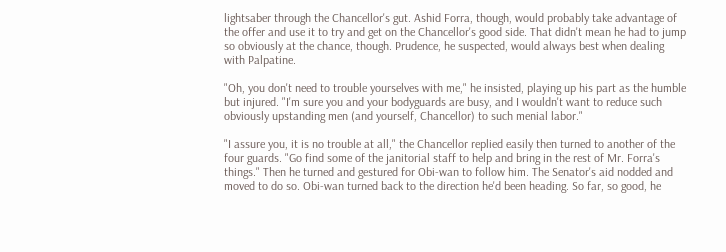lightsaber through the Chancellor's gut. Ashid Forra, though, would probably take advantage of the offer and use it to try and get on the Chancellor's good side. That didn't mean he had to jump so obviously at the chance, though. Prudence, he suspected, would always best when dealing with Palpatine.

"Oh, you don't need to trouble yourselves with me," he insisted, playing up his part as the humble but injured. "I'm sure you and your bodyguards are busy, and I wouldn't want to reduce such obviously upstanding men (and yourself, Chancellor) to such menial labor."

"I assure you, it is no trouble at all," the Chancellor replied easily then turned to another of the four guards. "Go find some of the janitorial staff to help and bring in the rest of Mr. Forra's things." Then he turned and gestured for Obi-wan to follow him. The Senator's aid nodded and moved to do so. Obi-wan turned back to the direction he'd been heading. So far, so good, he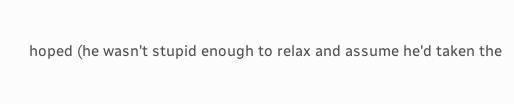hoped (he wasn't stupid enough to relax and assume he'd taken the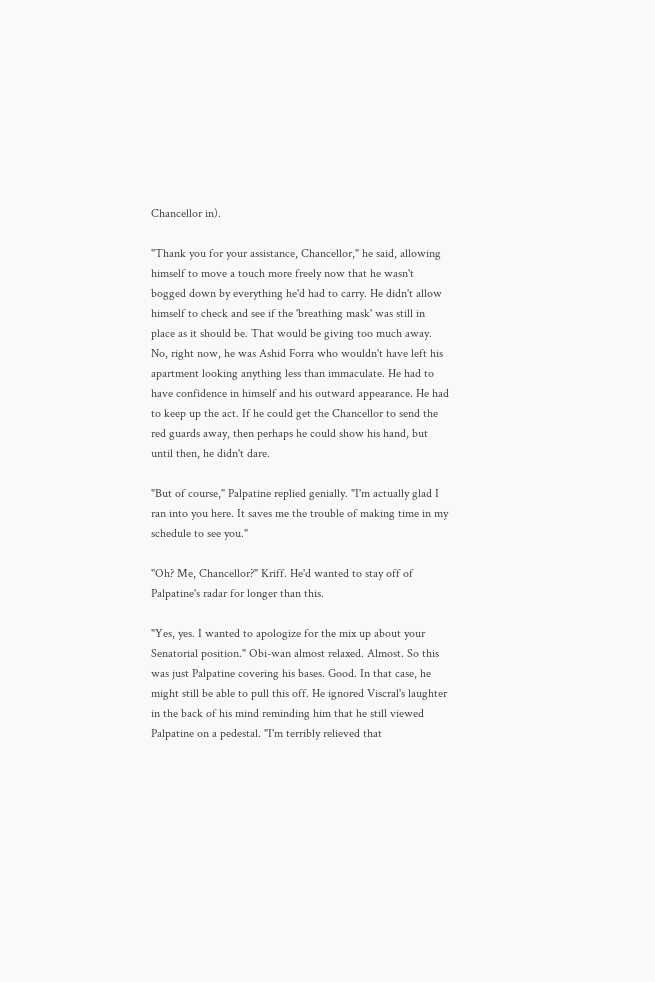Chancellor in).

"Thank you for your assistance, Chancellor," he said, allowing himself to move a touch more freely now that he wasn't bogged down by everything he'd had to carry. He didn't allow himself to check and see if the 'breathing mask' was still in place as it should be. That would be giving too much away. No, right now, he was Ashid Forra who wouldn't have left his apartment looking anything less than immaculate. He had to have confidence in himself and his outward appearance. He had to keep up the act. If he could get the Chancellor to send the red guards away, then perhaps he could show his hand, but until then, he didn't dare.

"But of course," Palpatine replied genially. "I'm actually glad I ran into you here. It saves me the trouble of making time in my schedule to see you."

"Oh? Me, Chancellor?" Kriff. He'd wanted to stay off of Palpatine's radar for longer than this.

"Yes, yes. I wanted to apologize for the mix up about your Senatorial position." Obi-wan almost relaxed. Almost. So this was just Palpatine covering his bases. Good. In that case, he might still be able to pull this off. He ignored Viscral's laughter in the back of his mind reminding him that he still viewed Palpatine on a pedestal. "I'm terribly relieved that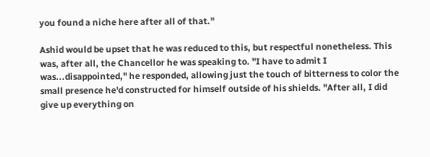you found a niche here after all of that."

Ashid would be upset that he was reduced to this, but respectful nonetheless. This was, after all, the Chancellor he was speaking to. "I have to admit I was...disappointed," he responded, allowing just the touch of bitterness to color the small presence he'd constructed for himself outside of his shields. "After all, I did give up everything on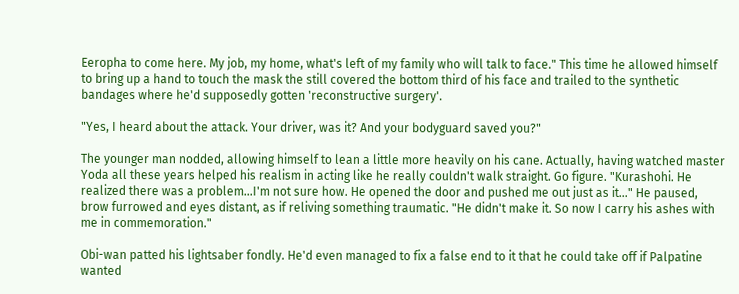Eeropha to come here. My job, my home, what's left of my family who will talk to face." This time he allowed himself to bring up a hand to touch the mask the still covered the bottom third of his face and trailed to the synthetic bandages where he'd supposedly gotten 'reconstructive surgery'.

"Yes, I heard about the attack. Your driver, was it? And your bodyguard saved you?"

The younger man nodded, allowing himself to lean a little more heavily on his cane. Actually, having watched master Yoda all these years helped his realism in acting like he really couldn't walk straight. Go figure. "Kurashohi. He realized there was a problem...I'm not sure how. He opened the door and pushed me out just as it..." He paused, brow furrowed and eyes distant, as if reliving something traumatic. "He didn't make it. So now I carry his ashes with me in commemoration."

Obi-wan patted his lightsaber fondly. He'd even managed to fix a false end to it that he could take off if Palpatine wanted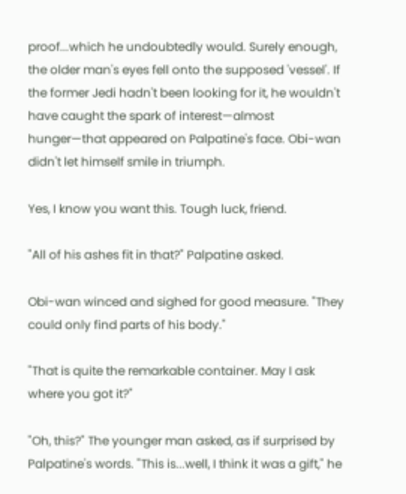proof...which he undoubtedly would. Surely enough, the older man's eyes fell onto the supposed 'vessel'. If the former Jedi hadn't been looking for it, he wouldn't have caught the spark of interest—almost hunger—that appeared on Palpatine's face. Obi-wan didn't let himself smile in triumph.

Yes, I know you want this. Tough luck, friend.

"All of his ashes fit in that?" Palpatine asked.

Obi-wan winced and sighed for good measure. "They could only find parts of his body."

"That is quite the remarkable container. May I ask where you got it?"

"Oh, this?" The younger man asked, as if surprised by Palpatine's words. "This is...well, I think it was a gift," he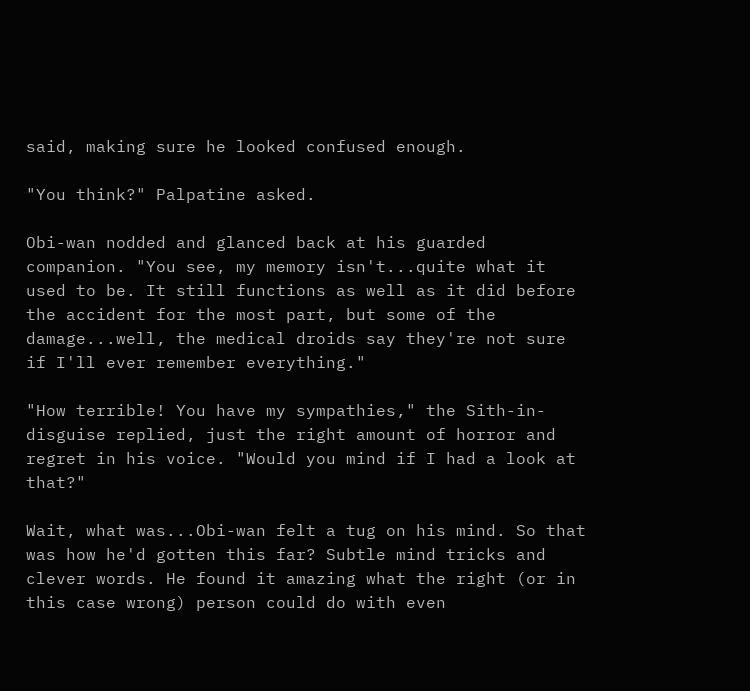said, making sure he looked confused enough.

"You think?" Palpatine asked.

Obi-wan nodded and glanced back at his guarded companion. "You see, my memory isn't...quite what it used to be. It still functions as well as it did before the accident for the most part, but some of the damage...well, the medical droids say they're not sure if I'll ever remember everything."

"How terrible! You have my sympathies," the Sith-in-disguise replied, just the right amount of horror and regret in his voice. "Would you mind if I had a look at that?"

Wait, what was...Obi-wan felt a tug on his mind. So that was how he'd gotten this far? Subtle mind tricks and clever words. He found it amazing what the right (or in this case wrong) person could do with even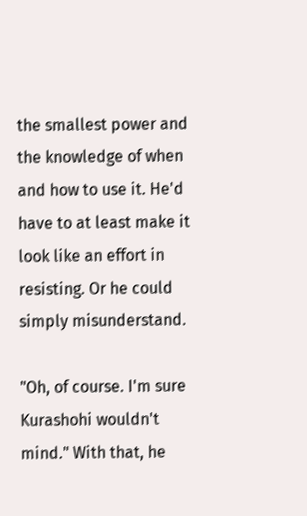the smallest power and the knowledge of when and how to use it. He'd have to at least make it look like an effort in resisting. Or he could simply misunderstand.

"Oh, of course. I'm sure Kurashohi wouldn't mind." With that, he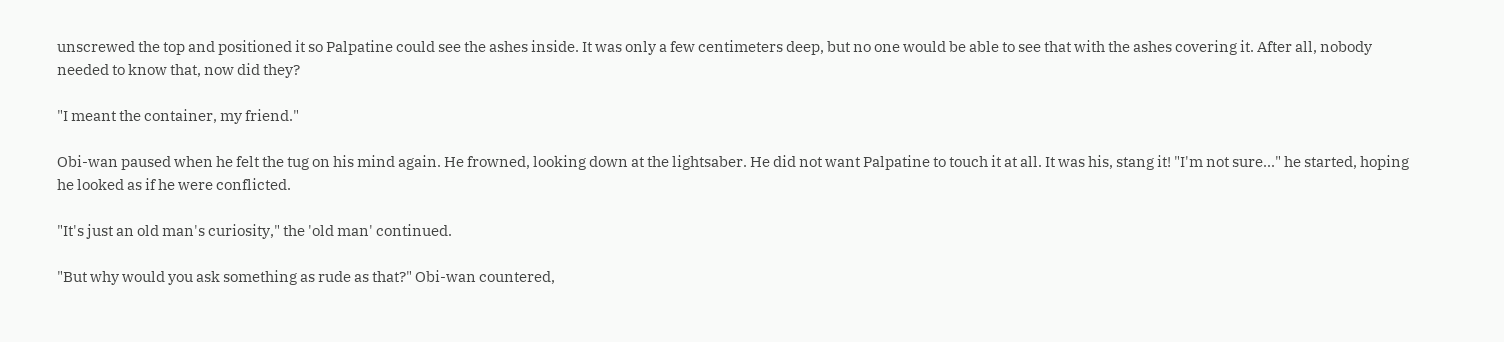unscrewed the top and positioned it so Palpatine could see the ashes inside. It was only a few centimeters deep, but no one would be able to see that with the ashes covering it. After all, nobody needed to know that, now did they?

"I meant the container, my friend."

Obi-wan paused when he felt the tug on his mind again. He frowned, looking down at the lightsaber. He did not want Palpatine to touch it at all. It was his, stang it! "I'm not sure..." he started, hoping he looked as if he were conflicted.

"It's just an old man's curiosity," the 'old man' continued.

"But why would you ask something as rude as that?" Obi-wan countered,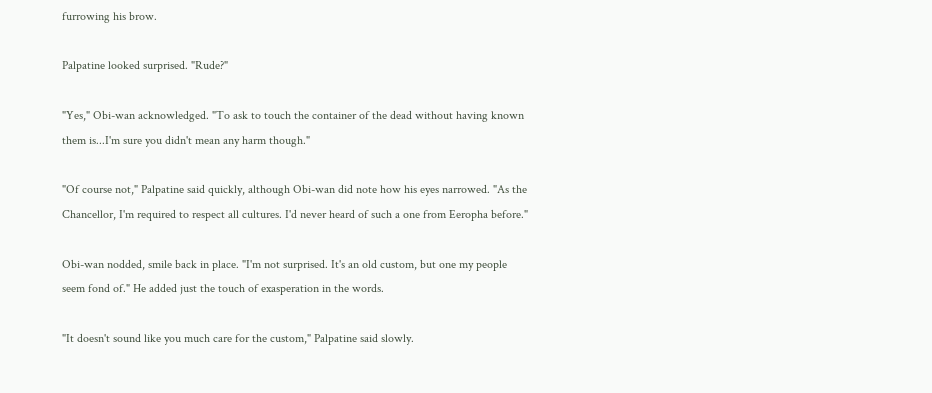furrowing his brow.

Palpatine looked surprised. "Rude?"

"Yes," Obi-wan acknowledged. "To ask to touch the container of the dead without having known them is...I'm sure you didn't mean any harm though."

"Of course not," Palpatine said quickly, although Obi-wan did note how his eyes narrowed. "As the Chancellor, I'm required to respect all cultures. I'd never heard of such a one from Eeropha before."

Obi-wan nodded, smile back in place. "I'm not surprised. It's an old custom, but one my people seem fond of." He added just the touch of exasperation in the words.

"It doesn't sound like you much care for the custom," Palpatine said slowly.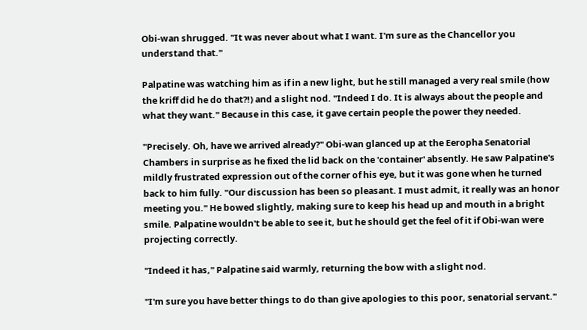Obi-wan shrugged. "It was never about what I want. I'm sure as the Chancellor you understand that."

Palpatine was watching him as if in a new light, but he still managed a very real smile (how the kriff did he do that?!) and a slight nod. "Indeed I do. It is always about the people and what they want." Because in this case, it gave certain people the power they needed.

"Precisely. Oh, have we arrived already?" Obi-wan glanced up at the Eeropha Senatorial Chambers in surprise as he fixed the lid back on the 'container' absently. He saw Palpatine's mildly frustrated expression out of the corner of his eye, but it was gone when he turned back to him fully. "Our discussion has been so pleasant. I must admit, it really was an honor meeting you." He bowed slightly, making sure to keep his head up and mouth in a bright smile. Palpatine wouldn't be able to see it, but he should get the feel of it if Obi-wan were projecting correctly.

"Indeed it has," Palpatine said warmly, returning the bow with a slight nod.

"I'm sure you have better things to do than give apologies to this poor, senatorial servant."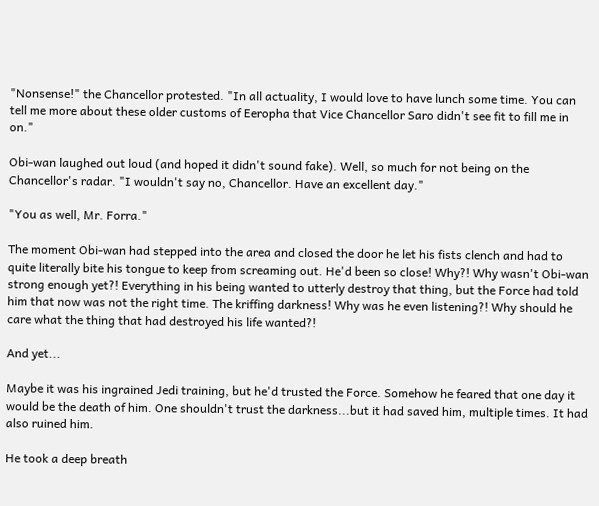"Nonsense!" the Chancellor protested. "In all actuality, I would love to have lunch some time. You can tell me more about these older customs of Eeropha that Vice Chancellor Saro didn't see fit to fill me in on."

Obi-wan laughed out loud (and hoped it didn't sound fake). Well, so much for not being on the Chancellor's radar. "I wouldn't say no, Chancellor. Have an excellent day."

"You as well, Mr. Forra."

The moment Obi-wan had stepped into the area and closed the door he let his fists clench and had to quite literally bite his tongue to keep from screaming out. He'd been so close! Why?! Why wasn't Obi-wan strong enough yet?! Everything in his being wanted to utterly destroy that thing, but the Force had told him that now was not the right time. The kriffing darkness! Why was he even listening?! Why should he care what the thing that had destroyed his life wanted?!

And yet...

Maybe it was his ingrained Jedi training, but he'd trusted the Force. Somehow he feared that one day it would be the death of him. One shouldn't trust the darkness...but it had saved him, multiple times. It had also ruined him.

He took a deep breath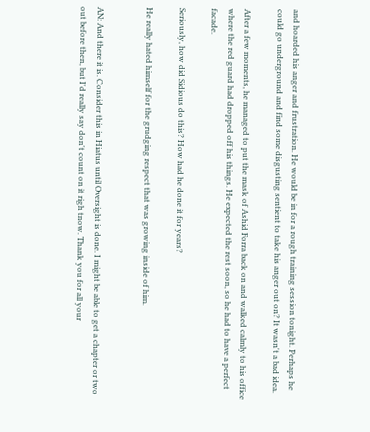and hoarded his anger and frustration. He would be in for a rough training session tonight. Perhaps he could go underground and find some disgusting sentient to take his anger out on? It wasn't a bad idea.

After a few moments, he managed to put the mask of Ashid Forra back on and walked calmly to his office where the red guard had dropped off his things. He expected the rest soon, so he had to have a perfect facade.

Seriously, how did Sidious do this? How had he done it for years?

He really hated himself for the grudging respect that was growing inside of him.


AN: And there it is. Consider this in Hiatus until Oversight is done. I might be able to get a chapter or two out before then, but I'd really say don't count on it righ tnow. Thank you for all your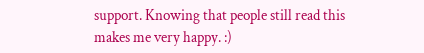support. Knowing that people still read this makes me very happy. :)